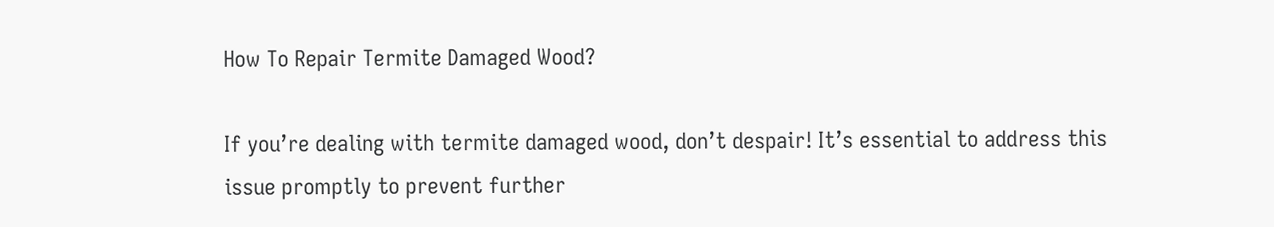How To Repair Termite Damaged Wood?

If you’re dealing with termite damaged wood, don’t despair! It’s essential to address this issue promptly to prevent further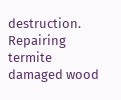destruction. Repairing termite damaged wood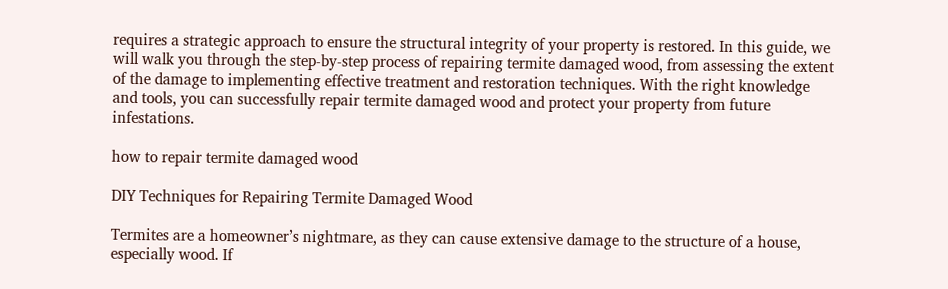requires a strategic approach to ensure the structural integrity of your property is restored. In this guide, we will walk you through the step-by-step process of repairing termite damaged wood, from assessing the extent of the damage to implementing effective treatment and restoration techniques. With the right knowledge and tools, you can successfully repair termite damaged wood and protect your property from future infestations.

how to repair termite damaged wood

DIY Techniques for Repairing Termite Damaged Wood

Termites are a homeowner’s nightmare, as they can cause extensive damage to the structure of a house, especially wood. If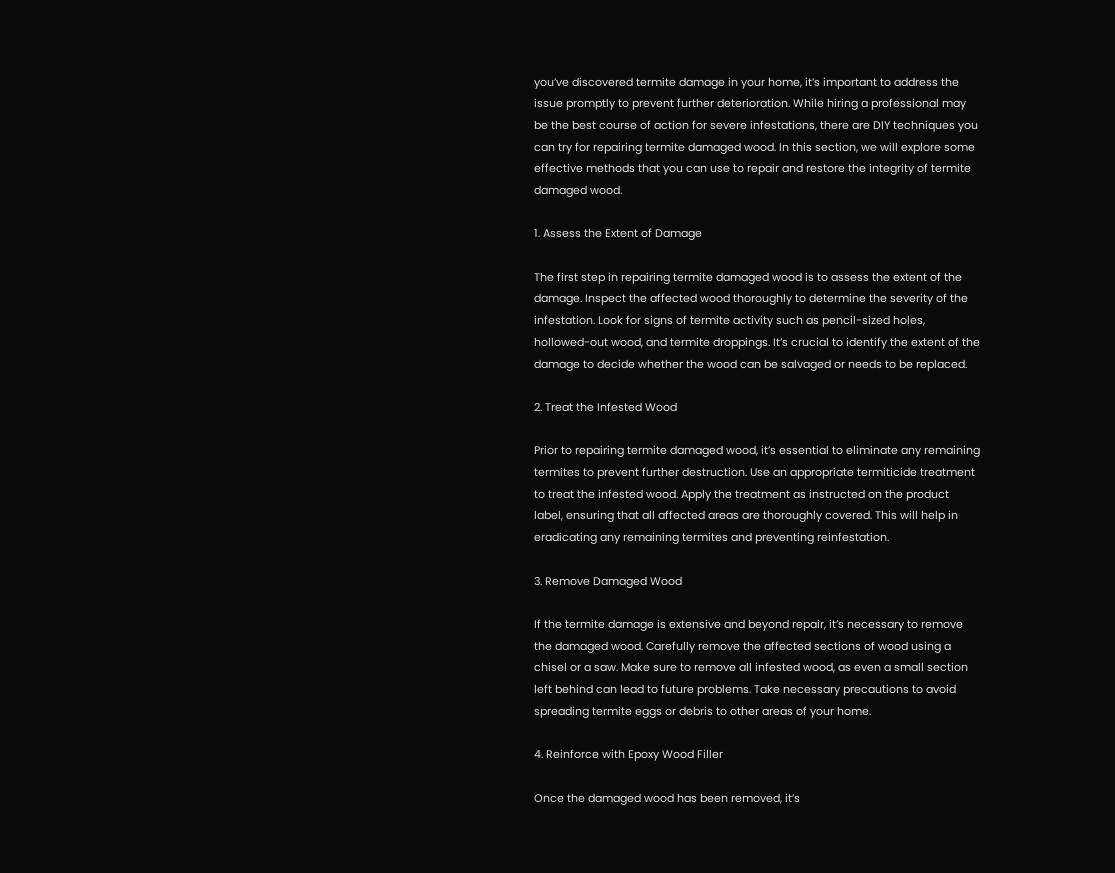you’ve discovered termite damage in your home, it’s important to address the issue promptly to prevent further deterioration. While hiring a professional may be the best course of action for severe infestations, there are DIY techniques you can try for repairing termite damaged wood. In this section, we will explore some effective methods that you can use to repair and restore the integrity of termite damaged wood.

1. Assess the Extent of Damage

The first step in repairing termite damaged wood is to assess the extent of the damage. Inspect the affected wood thoroughly to determine the severity of the infestation. Look for signs of termite activity such as pencil-sized holes, hollowed-out wood, and termite droppings. It’s crucial to identify the extent of the damage to decide whether the wood can be salvaged or needs to be replaced.

2. Treat the Infested Wood

Prior to repairing termite damaged wood, it’s essential to eliminate any remaining termites to prevent further destruction. Use an appropriate termiticide treatment to treat the infested wood. Apply the treatment as instructed on the product label, ensuring that all affected areas are thoroughly covered. This will help in eradicating any remaining termites and preventing reinfestation.

3. Remove Damaged Wood

If the termite damage is extensive and beyond repair, it’s necessary to remove the damaged wood. Carefully remove the affected sections of wood using a chisel or a saw. Make sure to remove all infested wood, as even a small section left behind can lead to future problems. Take necessary precautions to avoid spreading termite eggs or debris to other areas of your home.

4. Reinforce with Epoxy Wood Filler

Once the damaged wood has been removed, it’s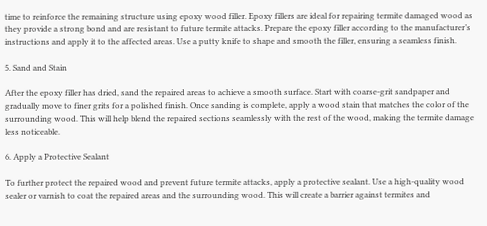time to reinforce the remaining structure using epoxy wood filler. Epoxy fillers are ideal for repairing termite damaged wood as they provide a strong bond and are resistant to future termite attacks. Prepare the epoxy filler according to the manufacturer’s instructions and apply it to the affected areas. Use a putty knife to shape and smooth the filler, ensuring a seamless finish.

5. Sand and Stain

After the epoxy filler has dried, sand the repaired areas to achieve a smooth surface. Start with coarse-grit sandpaper and gradually move to finer grits for a polished finish. Once sanding is complete, apply a wood stain that matches the color of the surrounding wood. This will help blend the repaired sections seamlessly with the rest of the wood, making the termite damage less noticeable.

6. Apply a Protective Sealant

To further protect the repaired wood and prevent future termite attacks, apply a protective sealant. Use a high-quality wood sealer or varnish to coat the repaired areas and the surrounding wood. This will create a barrier against termites and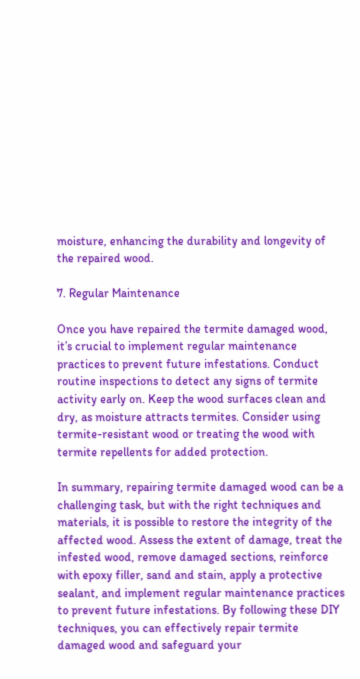moisture, enhancing the durability and longevity of the repaired wood.

7. Regular Maintenance

Once you have repaired the termite damaged wood, it’s crucial to implement regular maintenance practices to prevent future infestations. Conduct routine inspections to detect any signs of termite activity early on. Keep the wood surfaces clean and dry, as moisture attracts termites. Consider using termite-resistant wood or treating the wood with termite repellents for added protection.

In summary, repairing termite damaged wood can be a challenging task, but with the right techniques and materials, it is possible to restore the integrity of the affected wood. Assess the extent of damage, treat the infested wood, remove damaged sections, reinforce with epoxy filler, sand and stain, apply a protective sealant, and implement regular maintenance practices to prevent future infestations. By following these DIY techniques, you can effectively repair termite damaged wood and safeguard your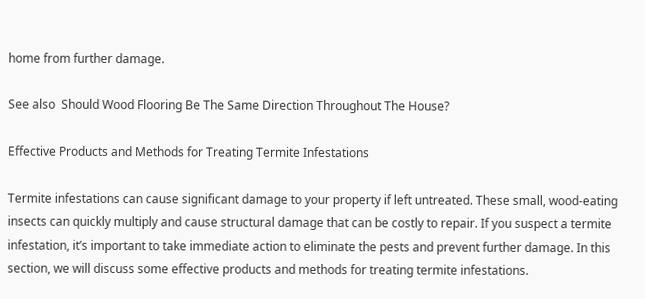home from further damage.

See also  Should Wood Flooring Be The Same Direction Throughout The House?

Effective Products and Methods for Treating Termite Infestations

Termite infestations can cause significant damage to your property if left untreated. These small, wood-eating insects can quickly multiply and cause structural damage that can be costly to repair. If you suspect a termite infestation, it’s important to take immediate action to eliminate the pests and prevent further damage. In this section, we will discuss some effective products and methods for treating termite infestations.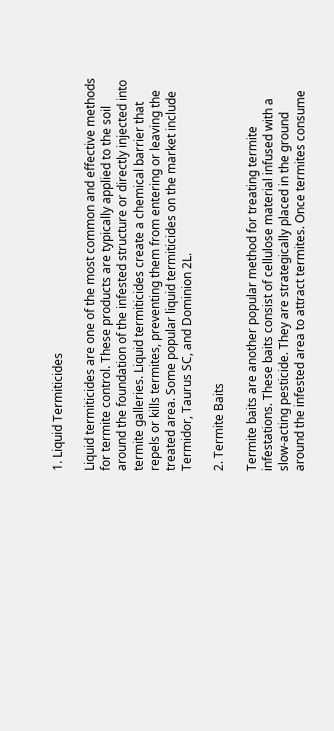1. Liquid Termiticides

Liquid termiticides are one of the most common and effective methods for termite control. These products are typically applied to the soil around the foundation of the infested structure or directly injected into termite galleries. Liquid termiticides create a chemical barrier that repels or kills termites, preventing them from entering or leaving the treated area. Some popular liquid termiticides on the market include Termidor, Taurus SC, and Dominion 2L.

2. Termite Baits

Termite baits are another popular method for treating termite infestations. These baits consist of cellulose material infused with a slow-acting pesticide. They are strategically placed in the ground around the infested area to attract termites. Once termites consume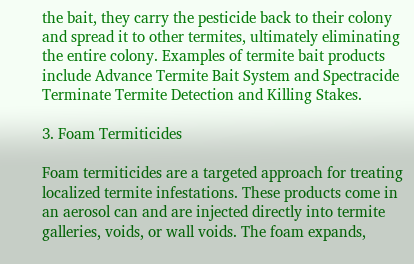the bait, they carry the pesticide back to their colony and spread it to other termites, ultimately eliminating the entire colony. Examples of termite bait products include Advance Termite Bait System and Spectracide Terminate Termite Detection and Killing Stakes.

3. Foam Termiticides

Foam termiticides are a targeted approach for treating localized termite infestations. These products come in an aerosol can and are injected directly into termite galleries, voids, or wall voids. The foam expands,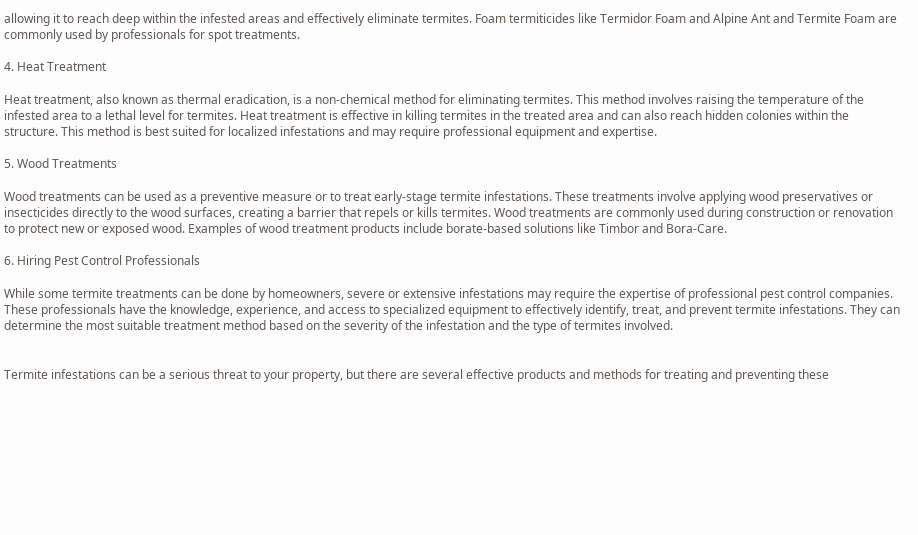allowing it to reach deep within the infested areas and effectively eliminate termites. Foam termiticides like Termidor Foam and Alpine Ant and Termite Foam are commonly used by professionals for spot treatments.

4. Heat Treatment

Heat treatment, also known as thermal eradication, is a non-chemical method for eliminating termites. This method involves raising the temperature of the infested area to a lethal level for termites. Heat treatment is effective in killing termites in the treated area and can also reach hidden colonies within the structure. This method is best suited for localized infestations and may require professional equipment and expertise.

5. Wood Treatments

Wood treatments can be used as a preventive measure or to treat early-stage termite infestations. These treatments involve applying wood preservatives or insecticides directly to the wood surfaces, creating a barrier that repels or kills termites. Wood treatments are commonly used during construction or renovation to protect new or exposed wood. Examples of wood treatment products include borate-based solutions like Timbor and Bora-Care.

6. Hiring Pest Control Professionals

While some termite treatments can be done by homeowners, severe or extensive infestations may require the expertise of professional pest control companies. These professionals have the knowledge, experience, and access to specialized equipment to effectively identify, treat, and prevent termite infestations. They can determine the most suitable treatment method based on the severity of the infestation and the type of termites involved.


Termite infestations can be a serious threat to your property, but there are several effective products and methods for treating and preventing these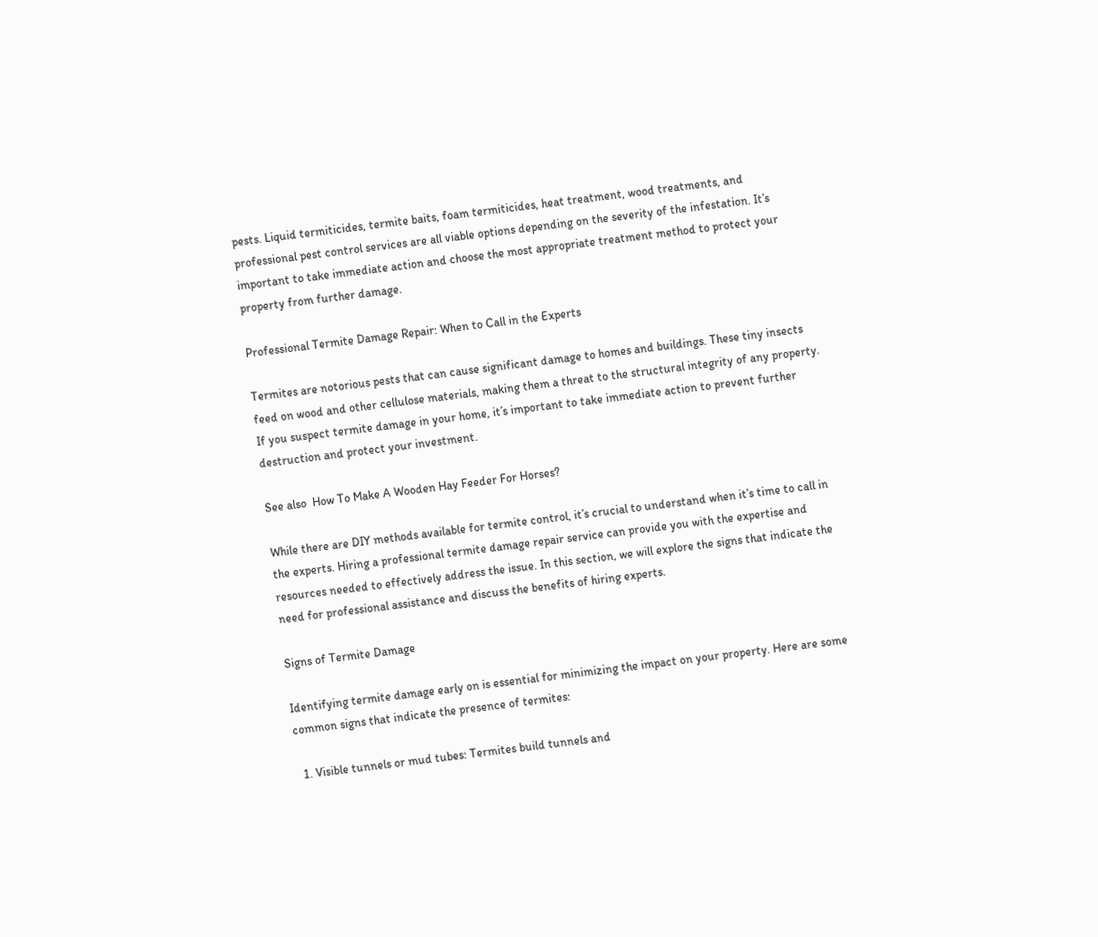pests. Liquid termiticides, termite baits, foam termiticides, heat treatment, wood treatments, and professional pest control services are all viable options depending on the severity of the infestation. It’s important to take immediate action and choose the most appropriate treatment method to protect your property from further damage.

Professional Termite Damage Repair: When to Call in the Experts

Termites are notorious pests that can cause significant damage to homes and buildings. These tiny insects feed on wood and other cellulose materials, making them a threat to the structural integrity of any property. If you suspect termite damage in your home, it’s important to take immediate action to prevent further destruction and protect your investment.

See also  How To Make A Wooden Hay Feeder For Horses?

While there are DIY methods available for termite control, it’s crucial to understand when it’s time to call in the experts. Hiring a professional termite damage repair service can provide you with the expertise and resources needed to effectively address the issue. In this section, we will explore the signs that indicate the need for professional assistance and discuss the benefits of hiring experts.

Signs of Termite Damage

Identifying termite damage early on is essential for minimizing the impact on your property. Here are some common signs that indicate the presence of termites:

  1. Visible tunnels or mud tubes: Termites build tunnels and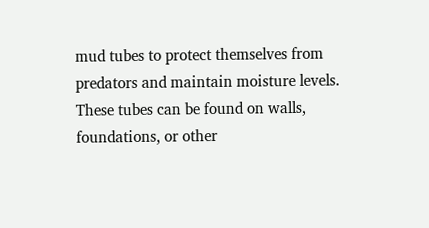mud tubes to protect themselves from predators and maintain moisture levels. These tubes can be found on walls, foundations, or other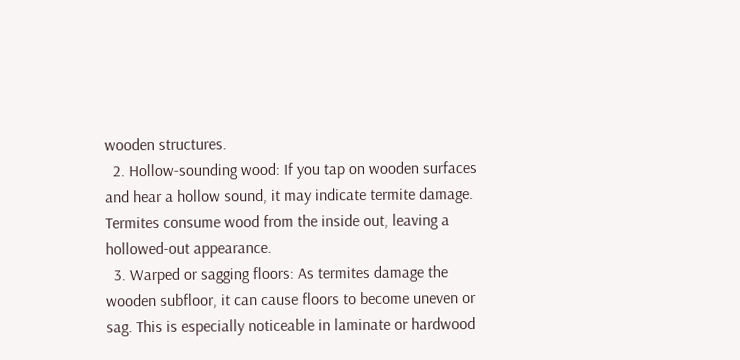wooden structures.
  2. Hollow-sounding wood: If you tap on wooden surfaces and hear a hollow sound, it may indicate termite damage. Termites consume wood from the inside out, leaving a hollowed-out appearance.
  3. Warped or sagging floors: As termites damage the wooden subfloor, it can cause floors to become uneven or sag. This is especially noticeable in laminate or hardwood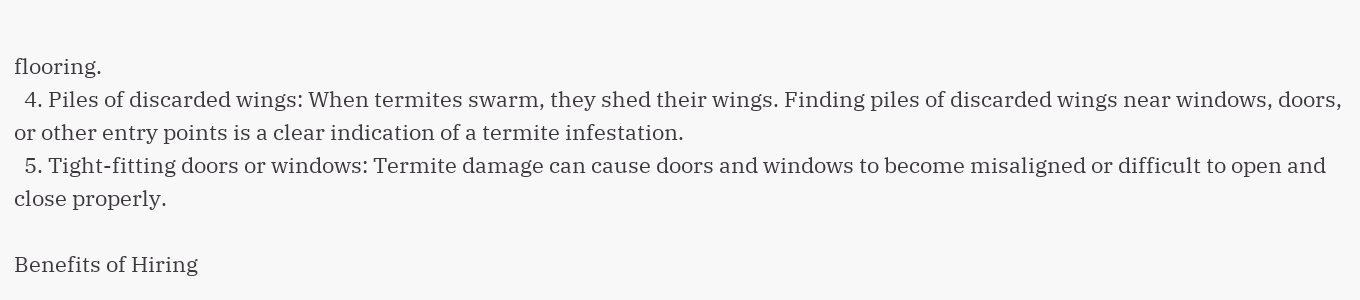flooring.
  4. Piles of discarded wings: When termites swarm, they shed their wings. Finding piles of discarded wings near windows, doors, or other entry points is a clear indication of a termite infestation.
  5. Tight-fitting doors or windows: Termite damage can cause doors and windows to become misaligned or difficult to open and close properly.

Benefits of Hiring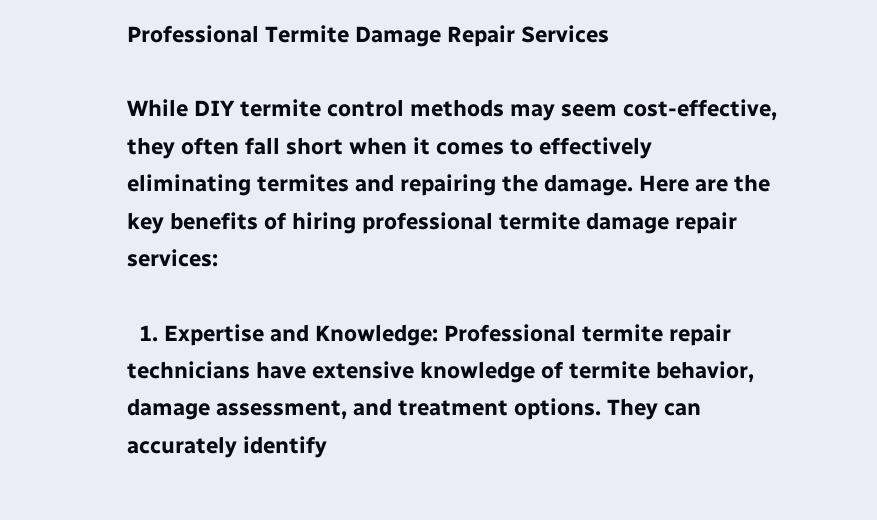Professional Termite Damage Repair Services

While DIY termite control methods may seem cost-effective, they often fall short when it comes to effectively eliminating termites and repairing the damage. Here are the key benefits of hiring professional termite damage repair services:

  1. Expertise and Knowledge: Professional termite repair technicians have extensive knowledge of termite behavior, damage assessment, and treatment options. They can accurately identify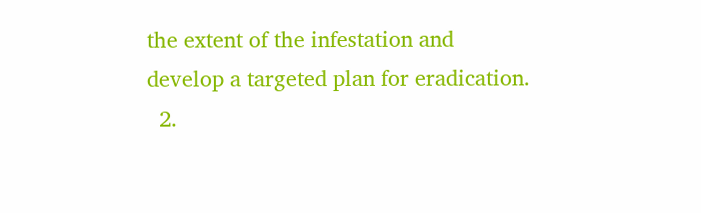the extent of the infestation and develop a targeted plan for eradication.
  2.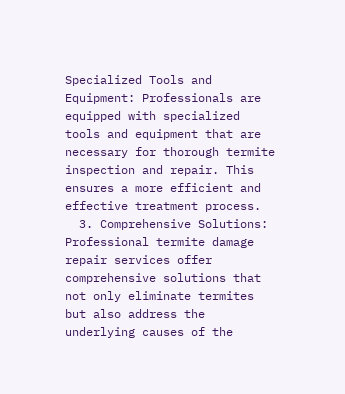Specialized Tools and Equipment: Professionals are equipped with specialized tools and equipment that are necessary for thorough termite inspection and repair. This ensures a more efficient and effective treatment process.
  3. Comprehensive Solutions: Professional termite damage repair services offer comprehensive solutions that not only eliminate termites but also address the underlying causes of the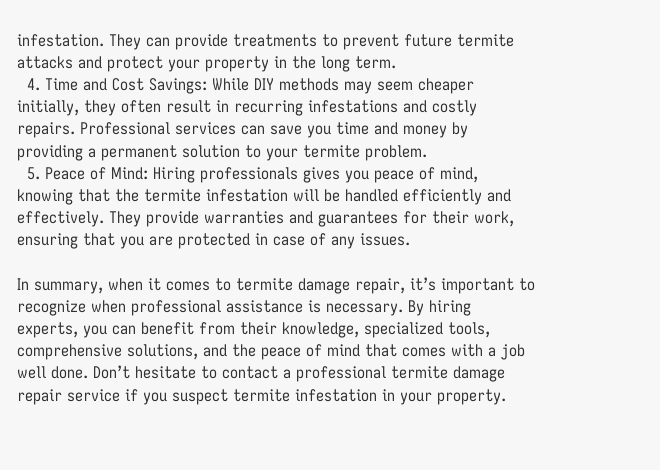infestation. They can provide treatments to prevent future termite attacks and protect your property in the long term.
  4. Time and Cost Savings: While DIY methods may seem cheaper initially, they often result in recurring infestations and costly repairs. Professional services can save you time and money by providing a permanent solution to your termite problem.
  5. Peace of Mind: Hiring professionals gives you peace of mind, knowing that the termite infestation will be handled efficiently and effectively. They provide warranties and guarantees for their work, ensuring that you are protected in case of any issues.

In summary, when it comes to termite damage repair, it’s important to recognize when professional assistance is necessary. By hiring experts, you can benefit from their knowledge, specialized tools, comprehensive solutions, and the peace of mind that comes with a job well done. Don’t hesitate to contact a professional termite damage repair service if you suspect termite infestation in your property.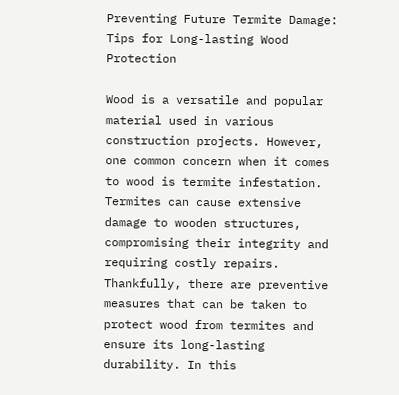Preventing Future Termite Damage: Tips for Long-lasting Wood Protection

Wood is a versatile and popular material used in various construction projects. However, one common concern when it comes to wood is termite infestation. Termites can cause extensive damage to wooden structures, compromising their integrity and requiring costly repairs. Thankfully, there are preventive measures that can be taken to protect wood from termites and ensure its long-lasting durability. In this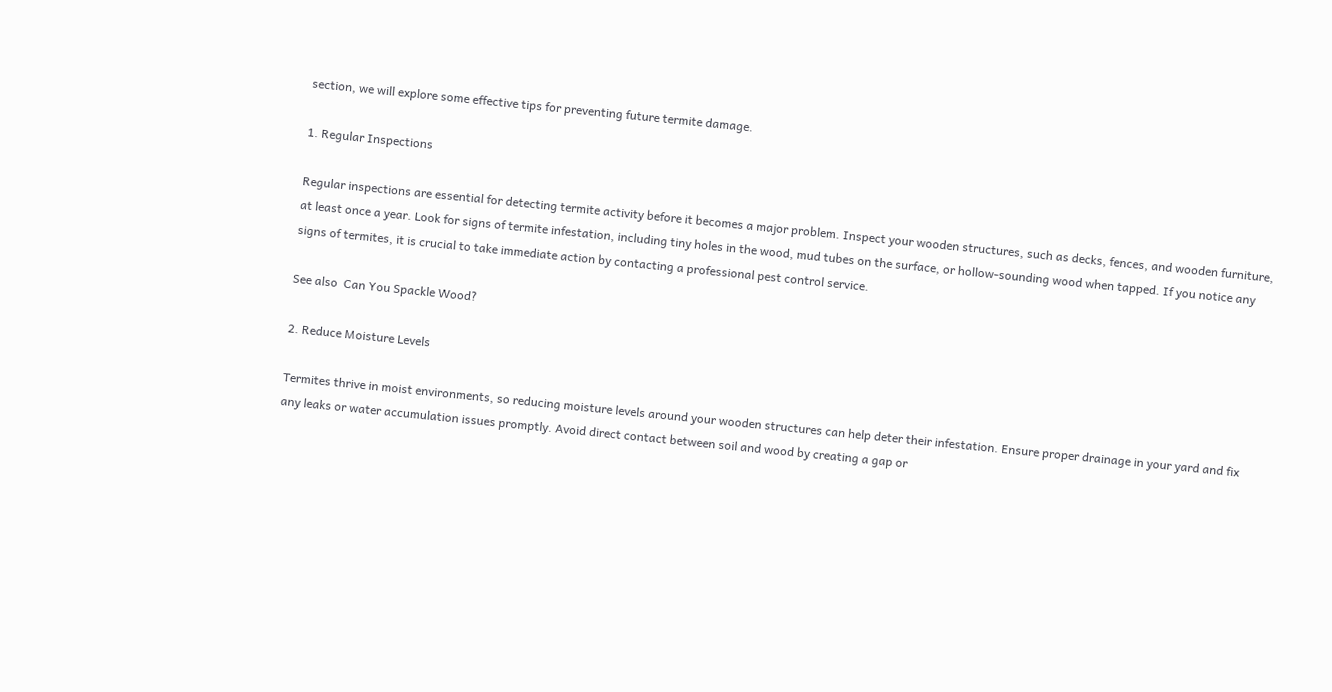section, we will explore some effective tips for preventing future termite damage.

1. Regular Inspections

Regular inspections are essential for detecting termite activity before it becomes a major problem. Inspect your wooden structures, such as decks, fences, and wooden furniture, at least once a year. Look for signs of termite infestation, including tiny holes in the wood, mud tubes on the surface, or hollow-sounding wood when tapped. If you notice any signs of termites, it is crucial to take immediate action by contacting a professional pest control service.

See also  Can You Spackle Wood?

2. Reduce Moisture Levels

Termites thrive in moist environments, so reducing moisture levels around your wooden structures can help deter their infestation. Ensure proper drainage in your yard and fix any leaks or water accumulation issues promptly. Avoid direct contact between soil and wood by creating a gap or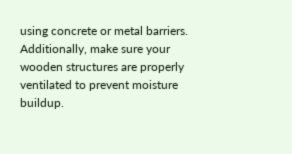using concrete or metal barriers. Additionally, make sure your wooden structures are properly ventilated to prevent moisture buildup.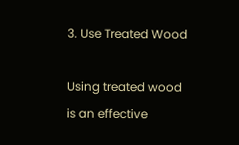3. Use Treated Wood

Using treated wood is an effective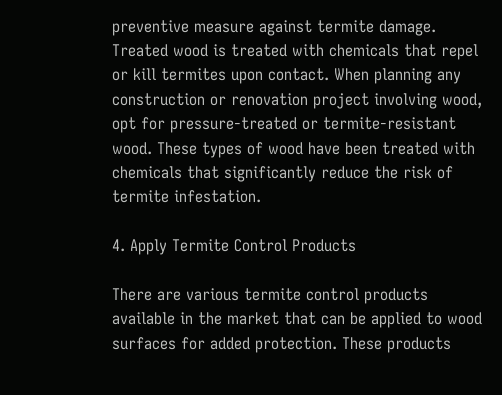preventive measure against termite damage. Treated wood is treated with chemicals that repel or kill termites upon contact. When planning any construction or renovation project involving wood, opt for pressure-treated or termite-resistant wood. These types of wood have been treated with chemicals that significantly reduce the risk of termite infestation.

4. Apply Termite Control Products

There are various termite control products available in the market that can be applied to wood surfaces for added protection. These products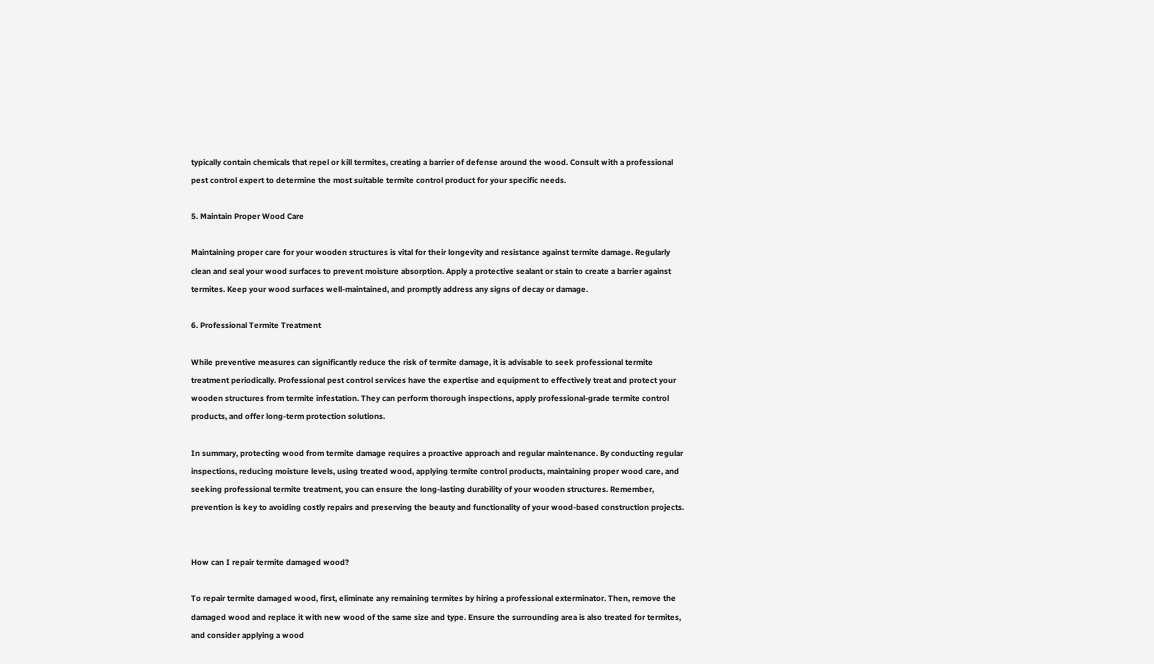typically contain chemicals that repel or kill termites, creating a barrier of defense around the wood. Consult with a professional pest control expert to determine the most suitable termite control product for your specific needs.

5. Maintain Proper Wood Care

Maintaining proper care for your wooden structures is vital for their longevity and resistance against termite damage. Regularly clean and seal your wood surfaces to prevent moisture absorption. Apply a protective sealant or stain to create a barrier against termites. Keep your wood surfaces well-maintained, and promptly address any signs of decay or damage.

6. Professional Termite Treatment

While preventive measures can significantly reduce the risk of termite damage, it is advisable to seek professional termite treatment periodically. Professional pest control services have the expertise and equipment to effectively treat and protect your wooden structures from termite infestation. They can perform thorough inspections, apply professional-grade termite control products, and offer long-term protection solutions.

In summary, protecting wood from termite damage requires a proactive approach and regular maintenance. By conducting regular inspections, reducing moisture levels, using treated wood, applying termite control products, maintaining proper wood care, and seeking professional termite treatment, you can ensure the long-lasting durability of your wooden structures. Remember, prevention is key to avoiding costly repairs and preserving the beauty and functionality of your wood-based construction projects.


How can I repair termite damaged wood?

To repair termite damaged wood, first, eliminate any remaining termites by hiring a professional exterminator. Then, remove the damaged wood and replace it with new wood of the same size and type. Ensure the surrounding area is also treated for termites, and consider applying a wood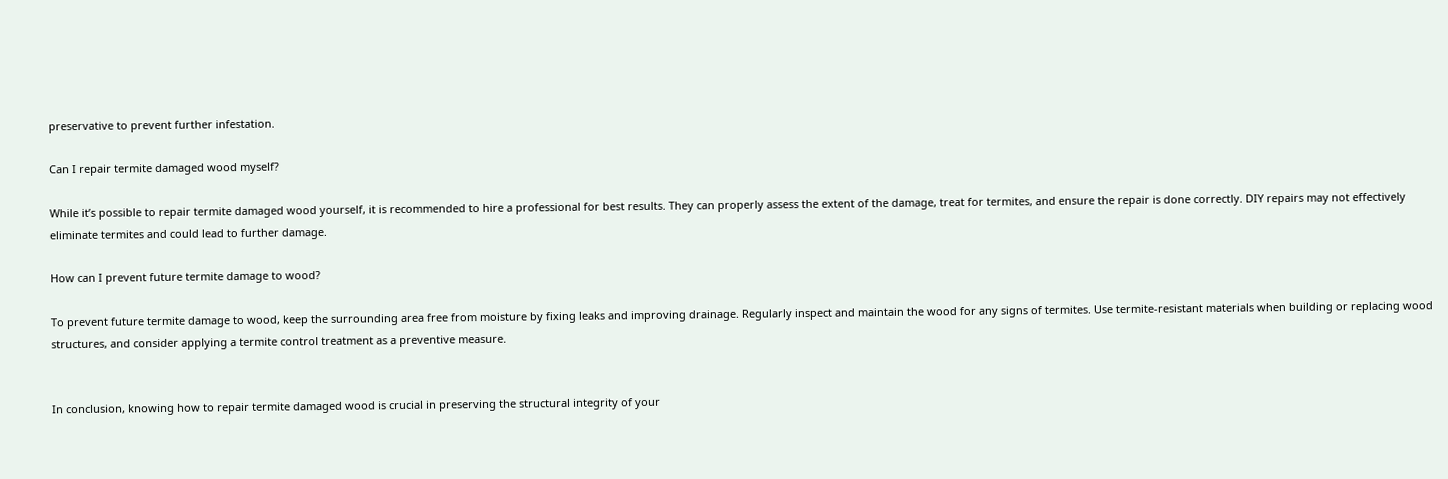preservative to prevent further infestation.

Can I repair termite damaged wood myself?

While it’s possible to repair termite damaged wood yourself, it is recommended to hire a professional for best results. They can properly assess the extent of the damage, treat for termites, and ensure the repair is done correctly. DIY repairs may not effectively eliminate termites and could lead to further damage.

How can I prevent future termite damage to wood?

To prevent future termite damage to wood, keep the surrounding area free from moisture by fixing leaks and improving drainage. Regularly inspect and maintain the wood for any signs of termites. Use termite-resistant materials when building or replacing wood structures, and consider applying a termite control treatment as a preventive measure.


In conclusion, knowing how to repair termite damaged wood is crucial in preserving the structural integrity of your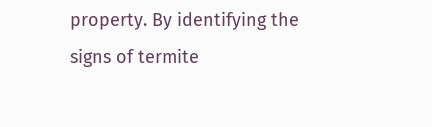property. By identifying the signs of termite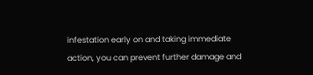infestation early on and taking immediate action, you can prevent further damage and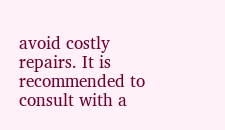avoid costly repairs. It is recommended to consult with a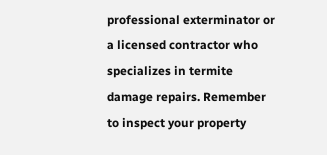professional exterminator or a licensed contractor who specializes in termite damage repairs. Remember to inspect your property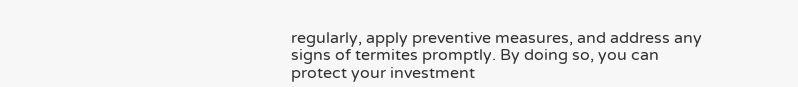regularly, apply preventive measures, and address any signs of termites promptly. By doing so, you can protect your investment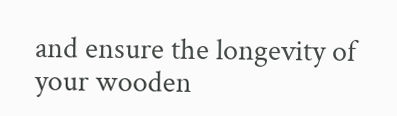and ensure the longevity of your wooden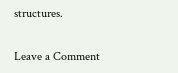structures.

Leave a Comment